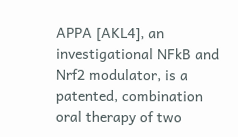APPA [AKL4], an investigational NFkB and Nrf2 modulator, is a patented, combination oral therapy of two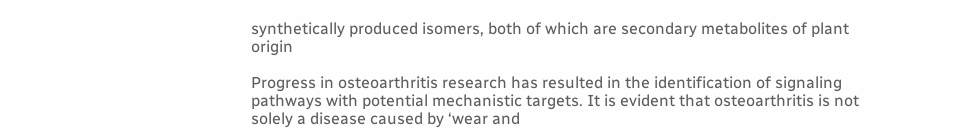synthetically produced isomers, both of which are secondary metabolites of plant origin

Progress in osteoarthritis research has resulted in the identification of signaling pathways with potential mechanistic targets. It is evident that osteoarthritis is not solely a disease caused by ‘wear and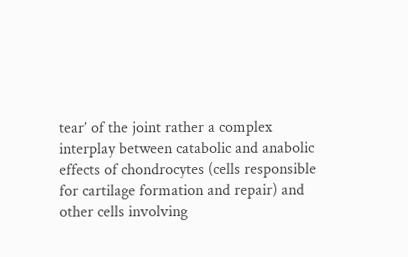tear’ of the joint rather a complex interplay between catabolic and anabolic effects of chondrocytes (cells responsible for cartilage formation and repair) and other cells involving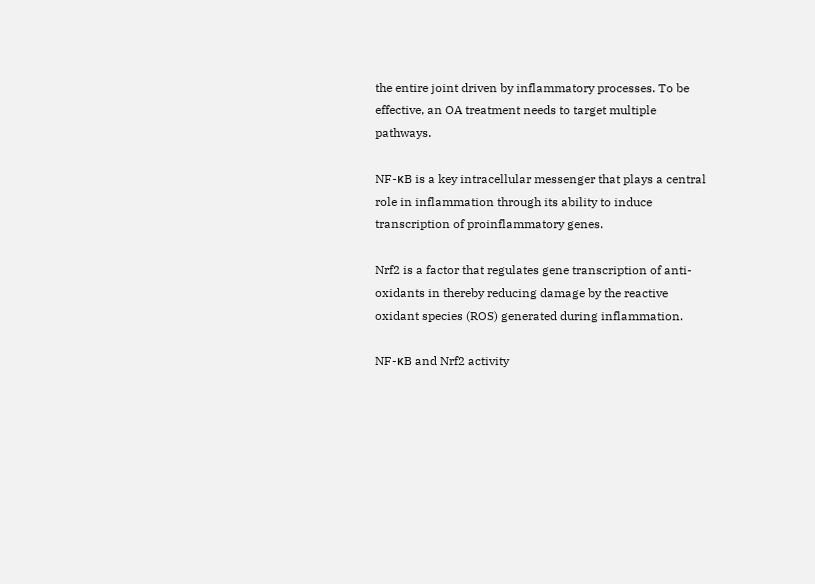the entire joint driven by inflammatory processes. To be effective, an OA treatment needs to target multiple pathways.

NF-κB is a key intracellular messenger that plays a central role in inflammation through its ability to induce transcription of proinflammatory genes.

Nrf2 is a factor that regulates gene transcription of anti-oxidants in thereby reducing damage by the reactive oxidant species (ROS) generated during inflammation.

NF-κB and Nrf2 activity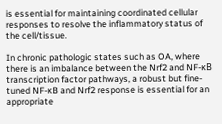is essential for maintaining coordinated cellular responses to resolve the inflammatory status of the cell/tissue.

In chronic pathologic states such as OA, where there is an imbalance between the Nrf2 and NF-κB transcription factor pathways, a robust but fine-tuned NF-κB and Nrf2 response is essential for an appropriate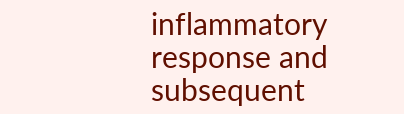inflammatory response and subsequent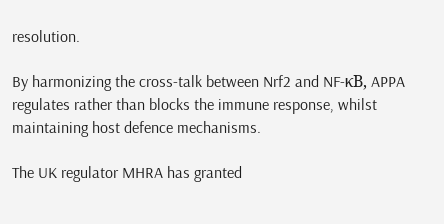resolution.

By harmonizing the cross-talk between Nrf2 and NF-κB, APPA regulates rather than blocks the immune response, whilst maintaining host defence mechanisms.

The UK regulator MHRA has granted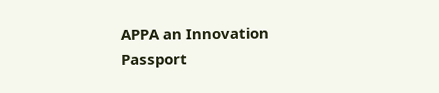APPA an Innovation Passport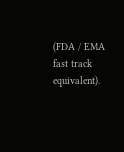(FDA / EMA fast track equivalent).